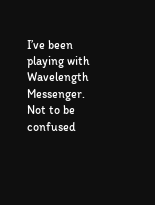I’ve been playing with Wavelength Messenger. Not to be confused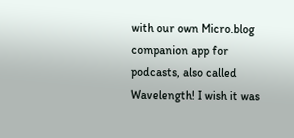with our own Micro.blog companion app for podcasts, also called Wavelength! I wish it was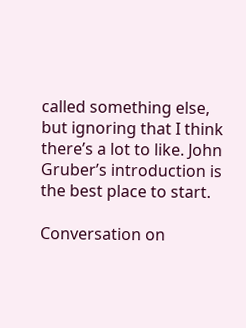called something else, but ignoring that I think there’s a lot to like. John Gruber’s introduction is the best place to start.

Conversation on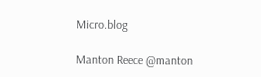Micro.blog

Manton Reece @manton